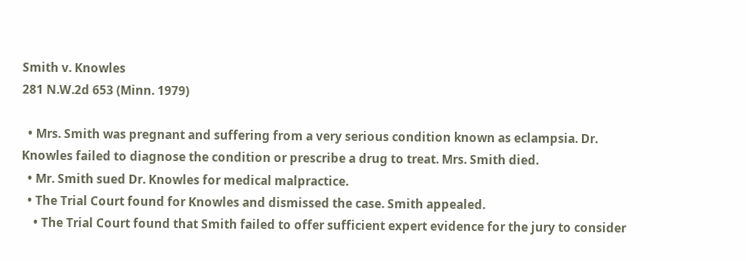Smith v. Knowles
281 N.W.2d 653 (Minn. 1979)

  • Mrs. Smith was pregnant and suffering from a very serious condition known as eclampsia. Dr. Knowles failed to diagnose the condition or prescribe a drug to treat. Mrs. Smith died.
  • Mr. Smith sued Dr. Knowles for medical malpractice.
  • The Trial Court found for Knowles and dismissed the case. Smith appealed.
    • The Trial Court found that Smith failed to offer sufficient expert evidence for the jury to consider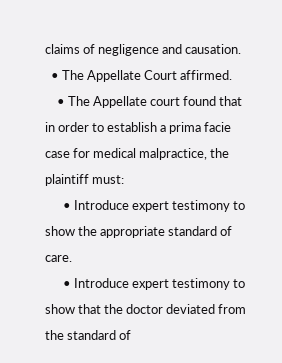claims of negligence and causation.
  • The Appellate Court affirmed.
    • The Appellate court found that in order to establish a prima facie case for medical malpractice, the plaintiff must:
      • Introduce expert testimony to show the appropriate standard of care.
      • Introduce expert testimony to show that the doctor deviated from the standard of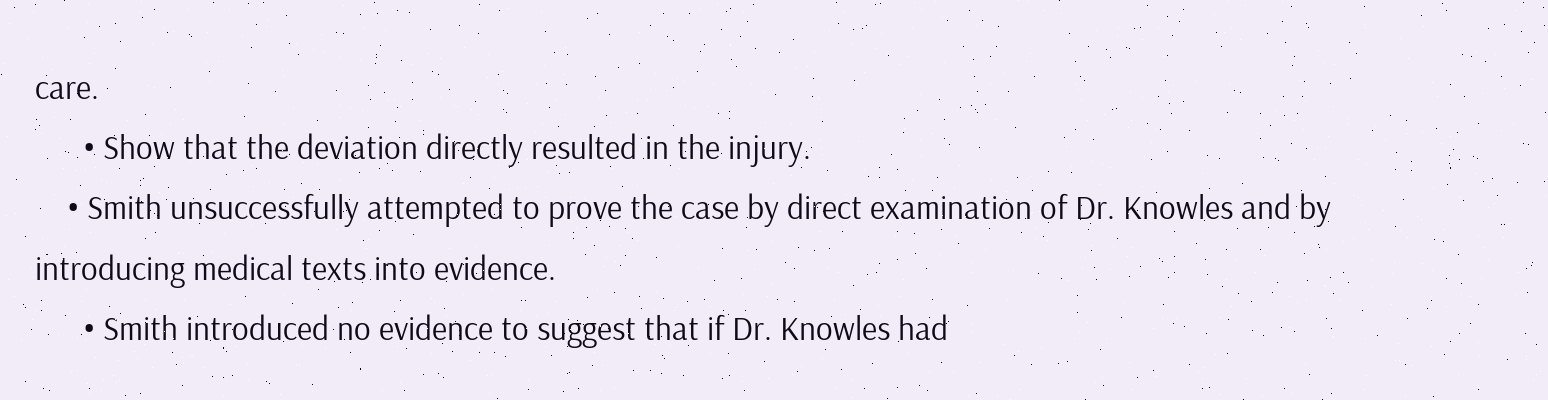care.
      • Show that the deviation directly resulted in the injury.
    • Smith unsuccessfully attempted to prove the case by direct examination of Dr. Knowles and by introducing medical texts into evidence.
      • Smith introduced no evidence to suggest that if Dr. Knowles had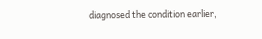diagnosed the condition earlier,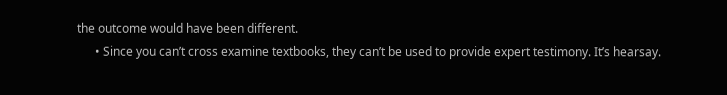the outcome would have been different.
      • Since you can’t cross examine textbooks, they can’t be used to provide expert testimony. It’s hearsay.